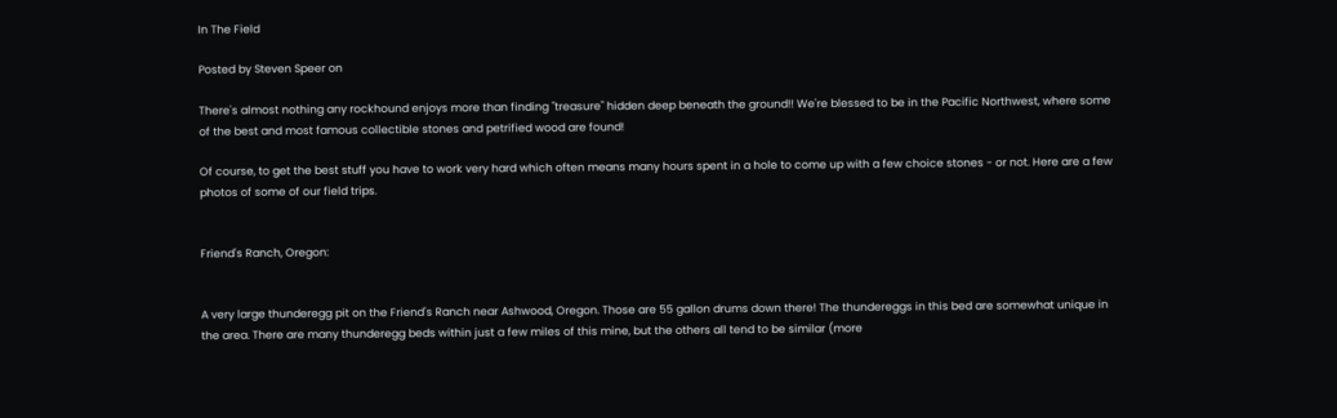In The Field

Posted by Steven Speer on

There's almost nothing any rockhound enjoys more than finding "treasure" hidden deep beneath the ground!! We're blessed to be in the Pacific Northwest, where some of the best and most famous collectible stones and petrified wood are found!

Of course, to get the best stuff you have to work very hard which often means many hours spent in a hole to come up with a few choice stones - or not. Here are a few photos of some of our field trips.


Friend's Ranch, Oregon:


A very large thunderegg pit on the Friend's Ranch near Ashwood, Oregon. Those are 55 gallon drums down there! The thundereggs in this bed are somewhat unique in the area. There are many thunderegg beds within just a few miles of this mine, but the others all tend to be similar (more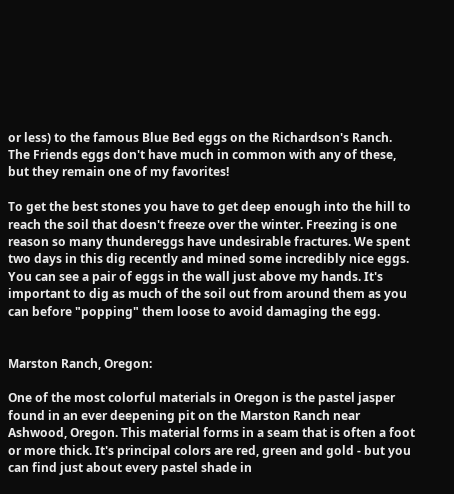or less) to the famous Blue Bed eggs on the Richardson's Ranch. The Friends eggs don't have much in common with any of these, but they remain one of my favorites!

To get the best stones you have to get deep enough into the hill to reach the soil that doesn't freeze over the winter. Freezing is one reason so many thundereggs have undesirable fractures. We spent two days in this dig recently and mined some incredibly nice eggs. You can see a pair of eggs in the wall just above my hands. It's important to dig as much of the soil out from around them as you can before "popping" them loose to avoid damaging the egg.


Marston Ranch, Oregon:

One of the most colorful materials in Oregon is the pastel jasper found in an ever deepening pit on the Marston Ranch near Ashwood, Oregon. This material forms in a seam that is often a foot or more thick. It's principal colors are red, green and gold - but you can find just about every pastel shade in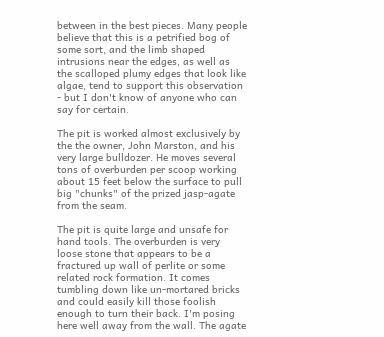between in the best pieces. Many people believe that this is a petrified bog of some sort, and the limb shaped intrusions near the edges, as well as the scalloped plumy edges that look like algae, tend to support this observation - but I don't know of anyone who can say for certain.

The pit is worked almost exclusively by the the owner, John Marston, and his very large bulldozer. He moves several tons of overburden per scoop working about 15 feet below the surface to pull big "chunks" of the prized jasp-agate from the seam.

The pit is quite large and unsafe for hand tools. The overburden is very loose stone that appears to be a fractured up wall of perlite or some related rock formation. It comes tumbling down like un-mortared bricks and could easily kill those foolish enough to turn their back. I'm posing here well away from the wall. The agate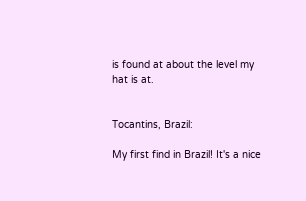is found at about the level my hat is at.


Tocantins, Brazil:

My first find in Brazil! It's a nice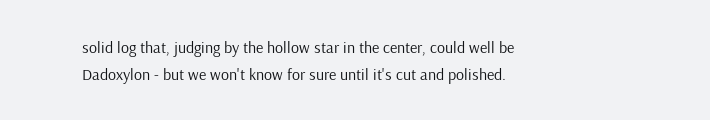solid log that, judging by the hollow star in the center, could well be Dadoxylon - but we won't know for sure until it's cut and polished.